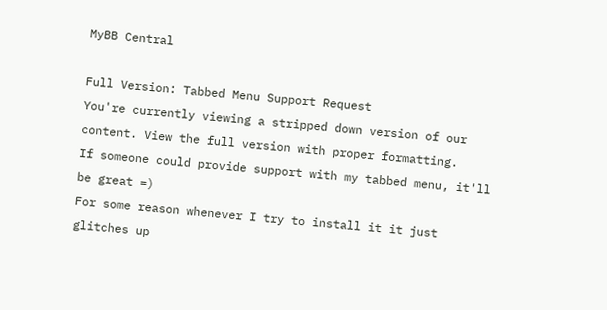MyBB Central

Full Version: Tabbed Menu Support Request
You're currently viewing a stripped down version of our content. View the full version with proper formatting.
If someone could provide support with my tabbed menu, it'll be great =)
For some reason whenever I try to install it it just glitches up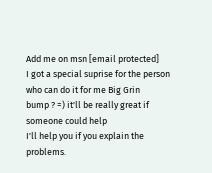Add me on msn [email protected]
I got a special suprise for the person who can do it for me Big Grin
bump ? =) it'll be really great if someone could help
I'll help you if you explain the problems.